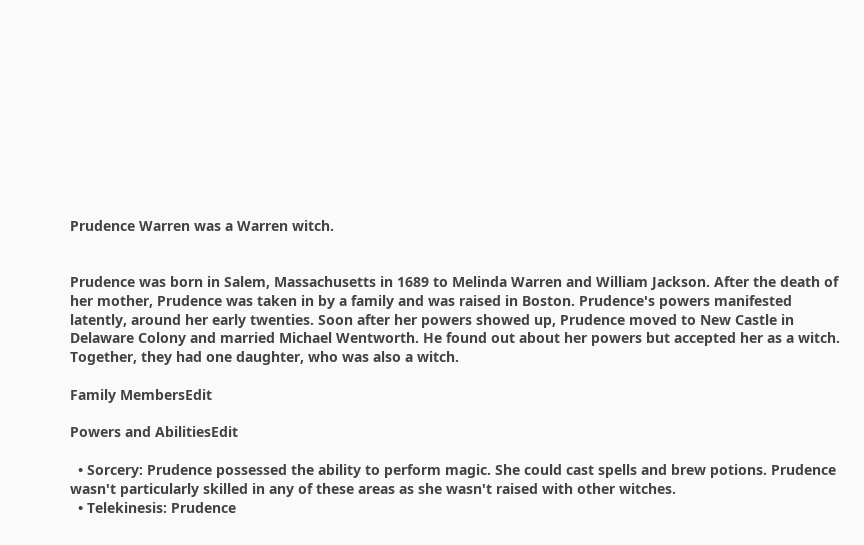Prudence Warren was a Warren witch.


Prudence was born in Salem, Massachusetts in 1689 to Melinda Warren and William Jackson. After the death of her mother, Prudence was taken in by a family and was raised in Boston. Prudence's powers manifested latently, around her early twenties. Soon after her powers showed up, Prudence moved to New Castle in Delaware Colony and married Michael Wentworth. He found out about her powers but accepted her as a witch. Together, they had one daughter, who was also a witch.

Family MembersEdit

Powers and AbilitiesEdit

  • Sorcery: Prudence possessed the ability to perform magic. She could cast spells and brew potions. Prudence wasn't particularly skilled in any of these areas as she wasn't raised with other witches.
  • Telekinesis: Prudence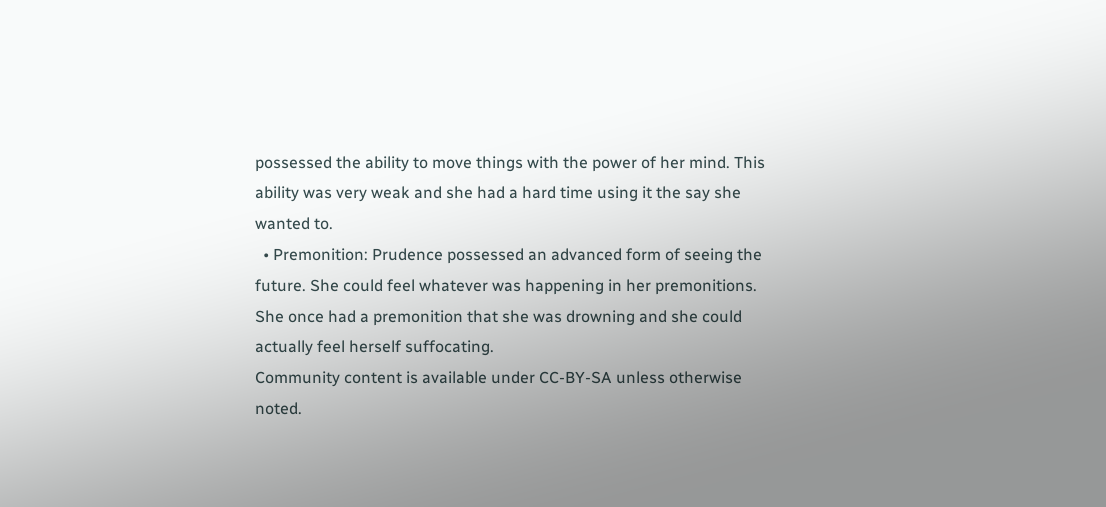possessed the ability to move things with the power of her mind. This ability was very weak and she had a hard time using it the say she wanted to.
  • Premonition: Prudence possessed an advanced form of seeing the future. She could feel whatever was happening in her premonitions. She once had a premonition that she was drowning and she could actually feel herself suffocating.
Community content is available under CC-BY-SA unless otherwise noted.